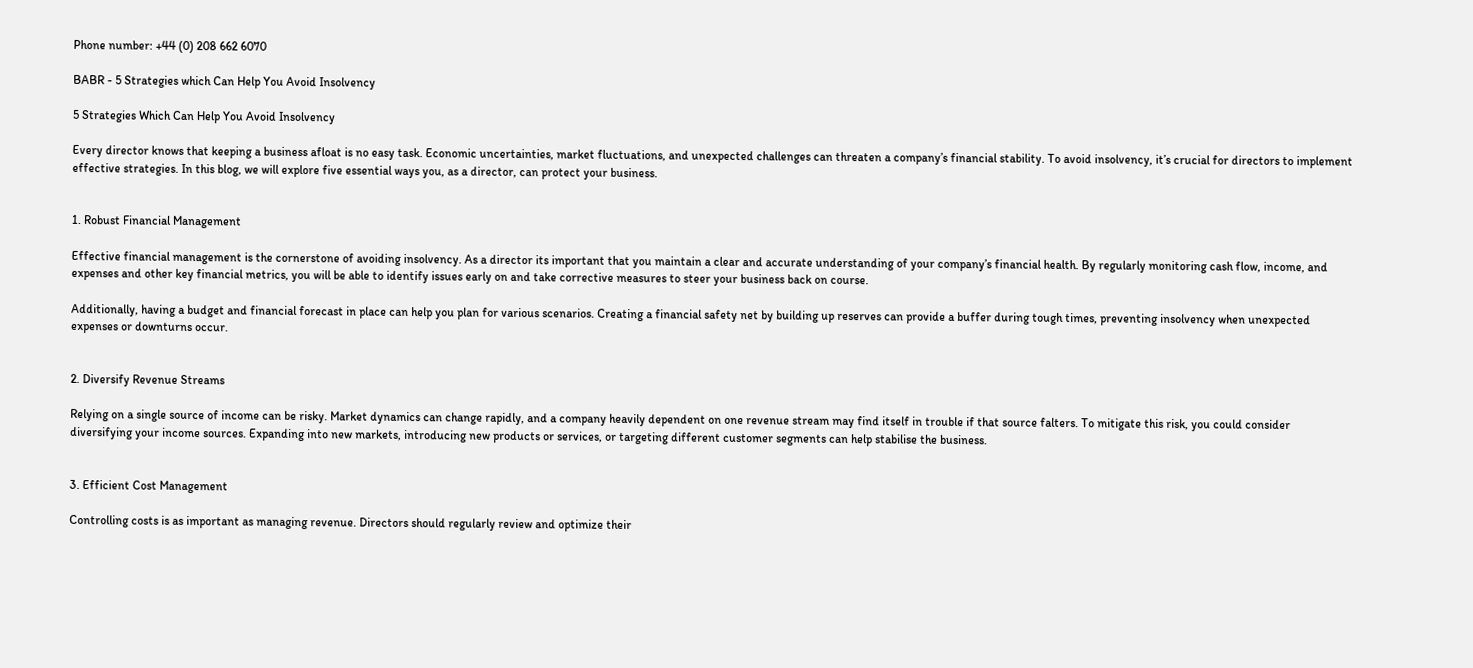Phone number: +44 (0) 208 662 6070

BABR - 5 Strategies which Can Help You Avoid Insolvency

5 Strategies Which Can Help You Avoid Insolvency

Every director knows that keeping a business afloat is no easy task. Economic uncertainties, market fluctuations, and unexpected challenges can threaten a company’s financial stability. To avoid insolvency, it’s crucial for directors to implement effective strategies. In this blog, we will explore five essential ways you, as a director, can protect your business.


1. Robust Financial Management

Effective financial management is the cornerstone of avoiding insolvency. As a director its important that you maintain a clear and accurate understanding of your company’s financial health. By regularly monitoring cash flow, income, and expenses and other key financial metrics, you will be able to identify issues early on and take corrective measures to steer your business back on course.

Additionally, having a budget and financial forecast in place can help you plan for various scenarios. Creating a financial safety net by building up reserves can provide a buffer during tough times, preventing insolvency when unexpected expenses or downturns occur.


2. Diversify Revenue Streams

Relying on a single source of income can be risky. Market dynamics can change rapidly, and a company heavily dependent on one revenue stream may find itself in trouble if that source falters. To mitigate this risk, you could consider diversifying your income sources. Expanding into new markets, introducing new products or services, or targeting different customer segments can help stabilise the business.


3. Efficient Cost Management

Controlling costs is as important as managing revenue. Directors should regularly review and optimize their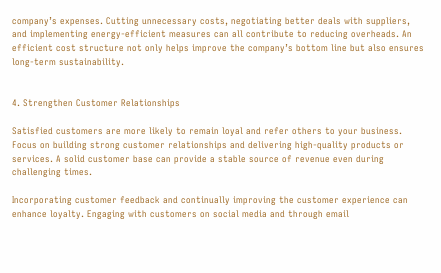company’s expenses. Cutting unnecessary costs, negotiating better deals with suppliers, and implementing energy-efficient measures can all contribute to reducing overheads. An efficient cost structure not only helps improve the company’s bottom line but also ensures long-term sustainability.


4. Strengthen Customer Relationships

Satisfied customers are more likely to remain loyal and refer others to your business. Focus on building strong customer relationships and delivering high-quality products or services. A solid customer base can provide a stable source of revenue even during challenging times.

Incorporating customer feedback and continually improving the customer experience can enhance loyalty. Engaging with customers on social media and through email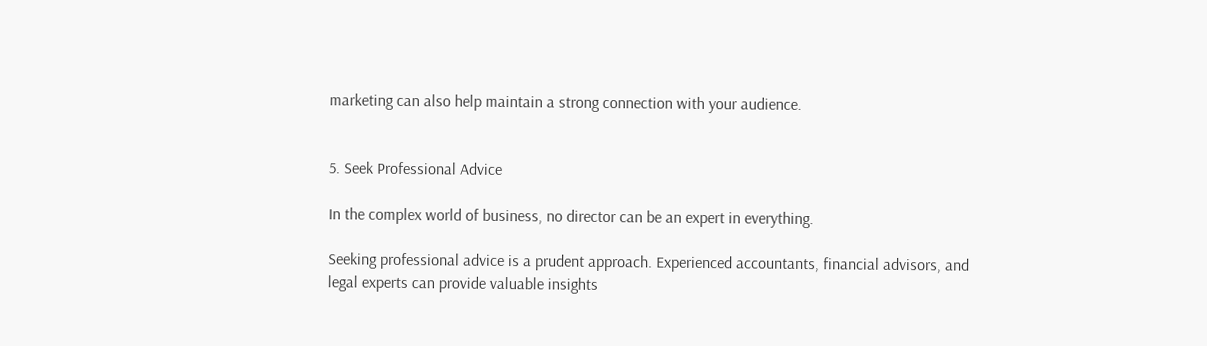marketing can also help maintain a strong connection with your audience.


5. Seek Professional Advice

In the complex world of business, no director can be an expert in everything.

Seeking professional advice is a prudent approach. Experienced accountants, financial advisors, and legal experts can provide valuable insights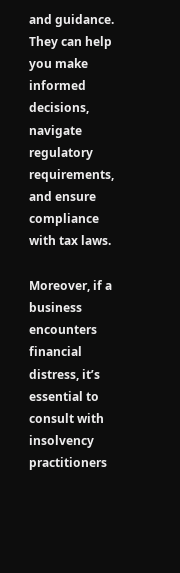and guidance. They can help you make informed decisions, navigate regulatory requirements, and ensure compliance with tax laws.

Moreover, if a business encounters financial distress, it’s essential to consult with insolvency practitioners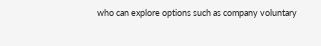who can explore options such as company voluntary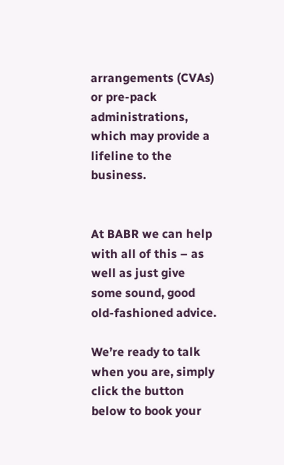arrangements (CVAs) or pre-pack administrations, which may provide a lifeline to the business.


At BABR we can help with all of this – as well as just give some sound, good old-fashioned advice.

We’re ready to talk when you are, simply click the button below to book your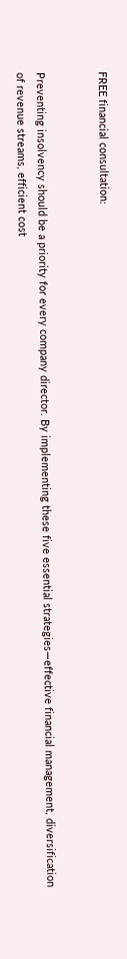FREE financial consultation:


Preventing insolvency should be a priority for every company director. By implementing these five essential strategies—effective financial management, diversification of revenue streams, efficient cost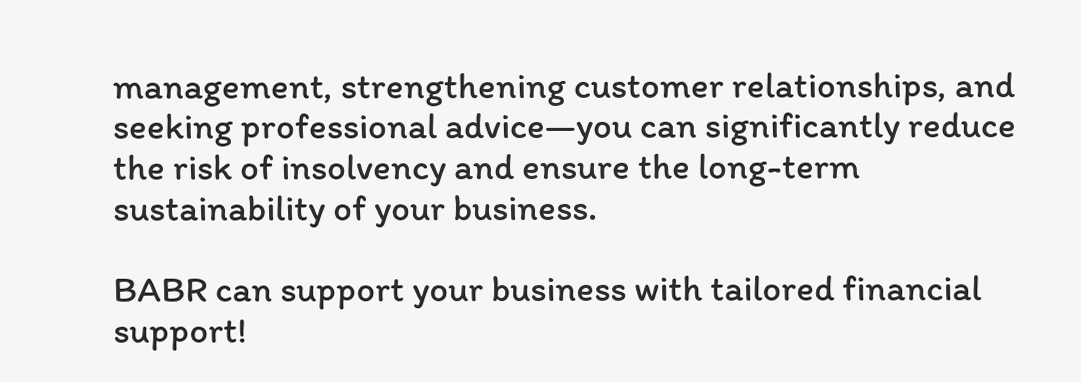management, strengthening customer relationships, and seeking professional advice—you can significantly reduce the risk of insolvency and ensure the long-term sustainability of your business.

BABR can support your business with tailored financial support!